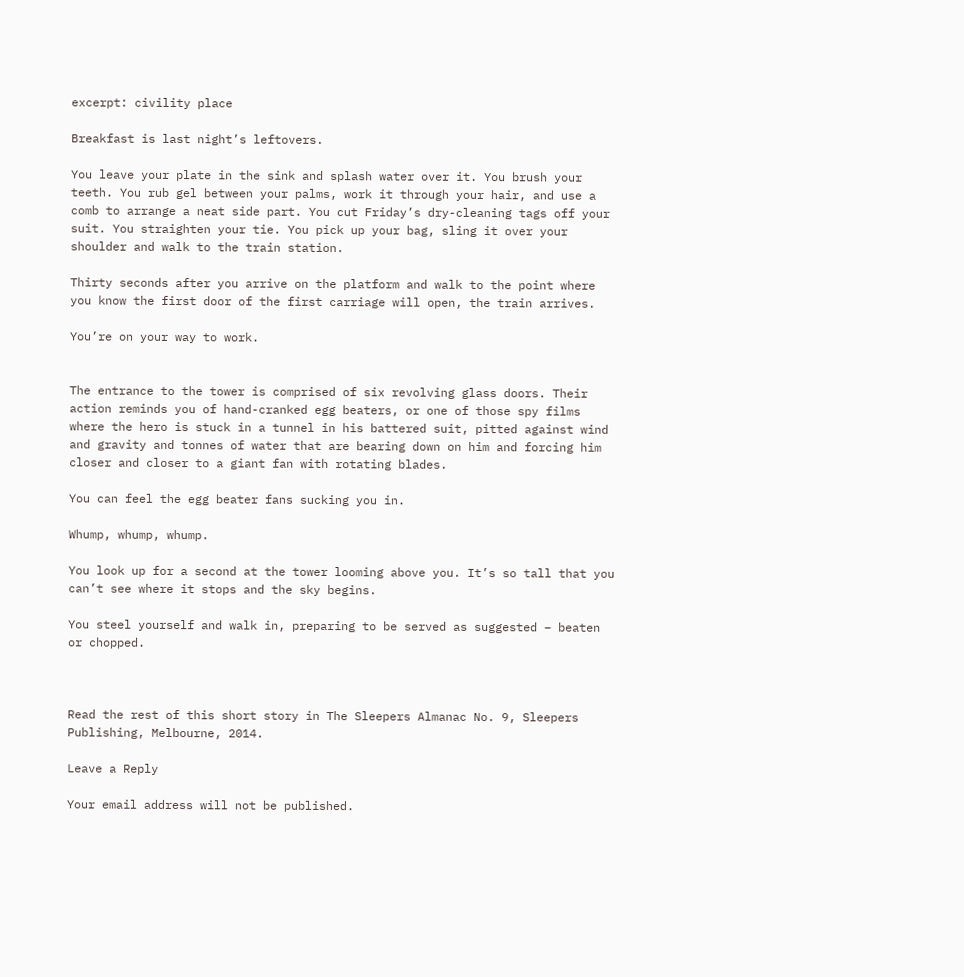excerpt: civility place

Breakfast is last night’s leftovers.

You leave your plate in the sink and splash water over it. You brush your teeth. You rub gel between your palms, work it through your hair, and use a comb to arrange a neat side part. You cut Friday’s dry-cleaning tags off your suit. You straighten your tie. You pick up your bag, sling it over your shoulder and walk to the train station.

Thirty seconds after you arrive on the platform and walk to the point where you know the first door of the first carriage will open, the train arrives.

You’re on your way to work.


The entrance to the tower is comprised of six revolving glass doors. Their action reminds you of hand-cranked egg beaters, or one of those spy films where the hero is stuck in a tunnel in his battered suit, pitted against wind and gravity and tonnes of water that are bearing down on him and forcing him closer and closer to a giant fan with rotating blades.

You can feel the egg beater fans sucking you in.

Whump, whump, whump.

You look up for a second at the tower looming above you. It’s so tall that you can’t see where it stops and the sky begins.

You steel yourself and walk in, preparing to be served as suggested – beaten or chopped.



Read the rest of this short story in The Sleepers Almanac No. 9, Sleepers Publishing, Melbourne, 2014.

Leave a Reply

Your email address will not be published.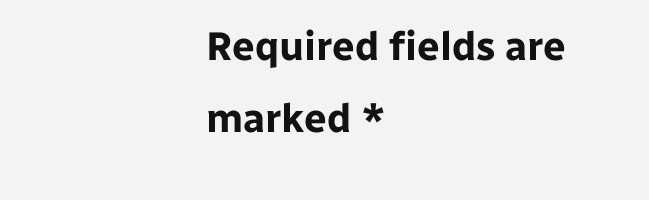Required fields are marked *